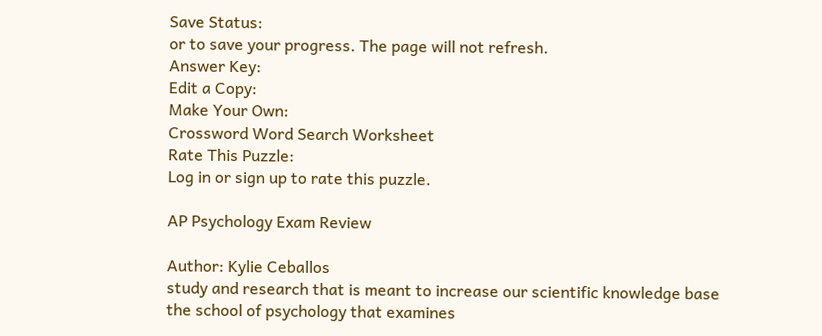Save Status:
or to save your progress. The page will not refresh.
Answer Key:
Edit a Copy:
Make Your Own:
Crossword Word Search Worksheet
Rate This Puzzle:
Log in or sign up to rate this puzzle.

AP Psychology Exam Review

Author: Kylie Ceballos
study and research that is meant to increase our scientific knowledge base
the school of psychology that examines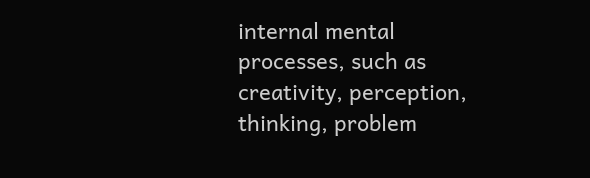internal mental processes, such as creativity, perception, thinking, problem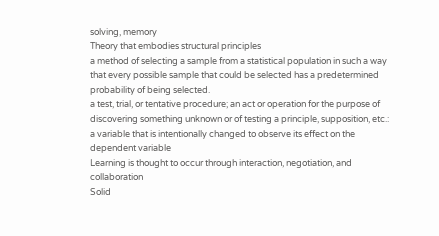solving, memory
Theory that embodies structural principles
a method of selecting a sample from a statistical population in such a way that every possible sample that could be selected has a predetermined probability of being selected.
a test, trial, or tentative procedure; an act or operation for the purpose of discovering something unknown or of testing a principle, supposition, etc.:
a variable that is intentionally changed to observe its effect on the dependent variable
Learning is thought to occur through interaction, negotiation, and collaboration
Solid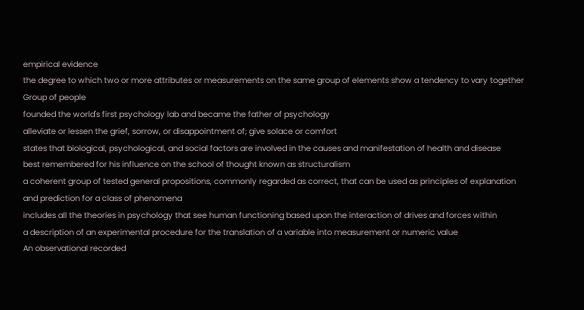empirical evidence
the degree to which two or more attributes or measurements on the same group of elements show a tendency to vary together
Group of people
founded the world's first psychology lab and became the father of psychology
alleviate or lessen the grief, sorrow, or disappointment of; give solace or comfort
states that biological, psychological, and social factors are involved in the causes and manifestation of health and disease
best remembered for his influence on the school of thought known as structuralism
a coherent group of tested general propositions, commonly regarded as correct, that can be used as principles of explanation and prediction for a class of phenomena
includes all the theories in psychology that see human functioning based upon the interaction of drives and forces within
a description of an experimental procedure for the translation of a variable into measurement or numeric value
An observational recorded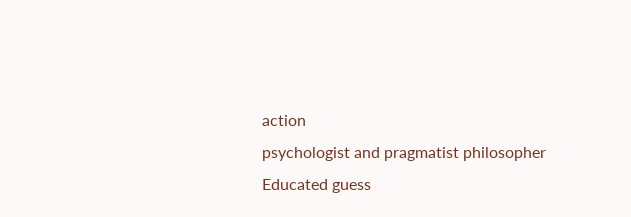action
psychologist and pragmatist philosopher
Educated guess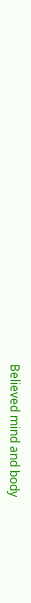Believed mind and body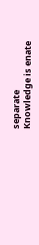separate
Knowledge is enate